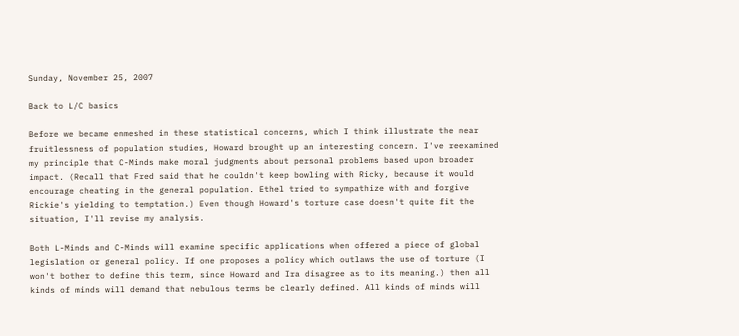Sunday, November 25, 2007

Back to L/C basics

Before we became enmeshed in these statistical concerns, which I think illustrate the near fruitlessness of population studies, Howard brought up an interesting concern. I've reexamined my principle that C-Minds make moral judgments about personal problems based upon broader impact. (Recall that Fred said that he couldn't keep bowling with Ricky, because it would encourage cheating in the general population. Ethel tried to sympathize with and forgive Rickie's yielding to temptation.) Even though Howard's torture case doesn't quite fit the situation, I'll revise my analysis.

Both L-Minds and C-Minds will examine specific applications when offered a piece of global legislation or general policy. If one proposes a policy which outlaws the use of torture (I won't bother to define this term, since Howard and Ira disagree as to its meaning.) then all kinds of minds will demand that nebulous terms be clearly defined. All kinds of minds will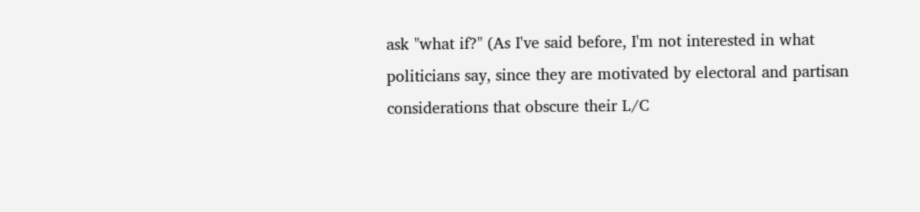ask "what if?" (As I've said before, I'm not interested in what politicians say, since they are motivated by electoral and partisan considerations that obscure their L/C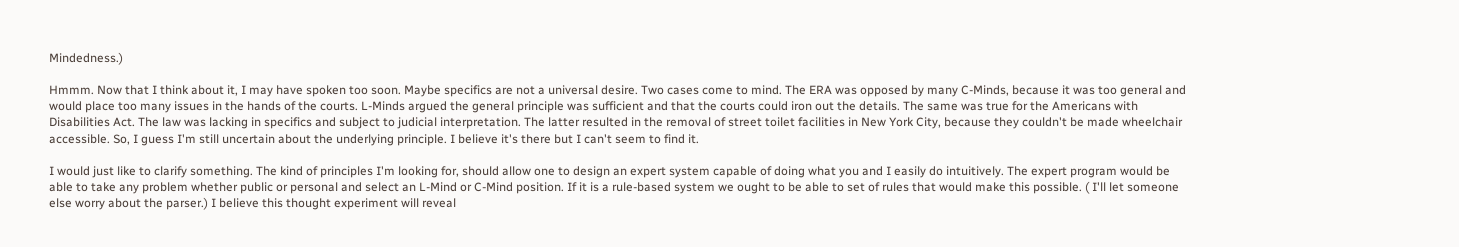Mindedness.)

Hmmm. Now that I think about it, I may have spoken too soon. Maybe specifics are not a universal desire. Two cases come to mind. The ERA was opposed by many C-Minds, because it was too general and would place too many issues in the hands of the courts. L-Minds argued the general principle was sufficient and that the courts could iron out the details. The same was true for the Americans with Disabilities Act. The law was lacking in specifics and subject to judicial interpretation. The latter resulted in the removal of street toilet facilities in New York City, because they couldn't be made wheelchair accessible. So, I guess I'm still uncertain about the underlying principle. I believe it's there but I can't seem to find it.

I would just like to clarify something. The kind of principles I'm looking for, should allow one to design an expert system capable of doing what you and I easily do intuitively. The expert program would be able to take any problem whether public or personal and select an L-Mind or C-Mind position. If it is a rule-based system we ought to be able to set of rules that would make this possible. ( I'll let someone else worry about the parser.) I believe this thought experiment will reveal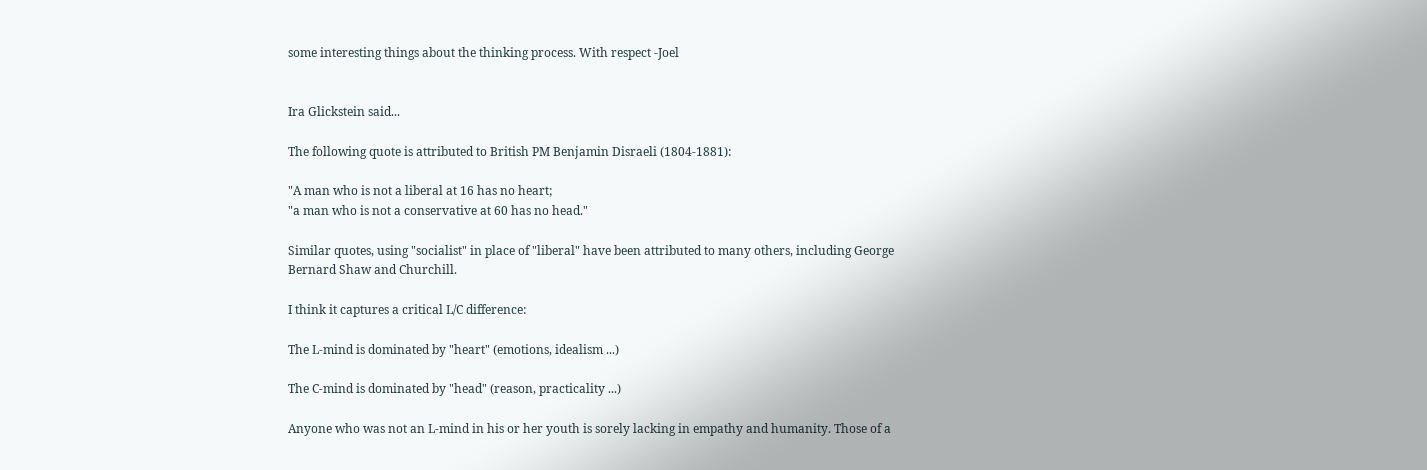some interesting things about the thinking process. With respect -Joel


Ira Glickstein said...

The following quote is attributed to British PM Benjamin Disraeli (1804-1881):

"A man who is not a liberal at 16 has no heart;
"a man who is not a conservative at 60 has no head."

Similar quotes, using "socialist" in place of "liberal" have been attributed to many others, including George Bernard Shaw and Churchill.

I think it captures a critical L/C difference:

The L-mind is dominated by "heart" (emotions, idealism ...)

The C-mind is dominated by "head" (reason, practicality ...)

Anyone who was not an L-mind in his or her youth is sorely lacking in empathy and humanity. Those of a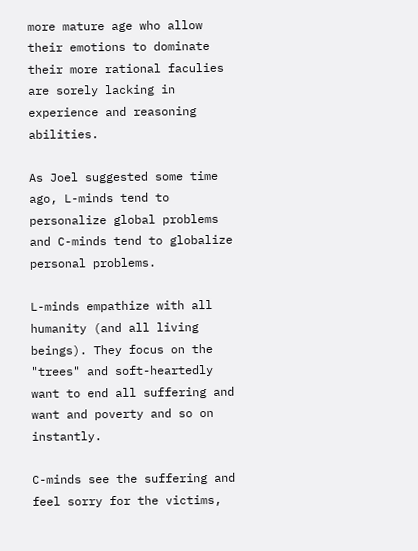more mature age who allow their emotions to dominate their more rational faculies are sorely lacking in experience and reasoning abilities.

As Joel suggested some time ago, L-minds tend to personalize global problems and C-minds tend to globalize personal problems.

L-minds empathize with all humanity (and all living beings). They focus on the "trees" and soft-heartedly want to end all suffering and want and poverty and so on instantly.

C-minds see the suffering and feel sorry for the victims,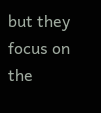but they focus on the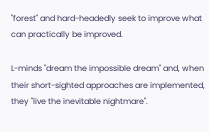"forest" and hard-headedly seek to improve what can practically be improved.

L-minds "dream the impossible dream" and, when their short-sighted approaches are implemented, they "live the inevitable nightmare".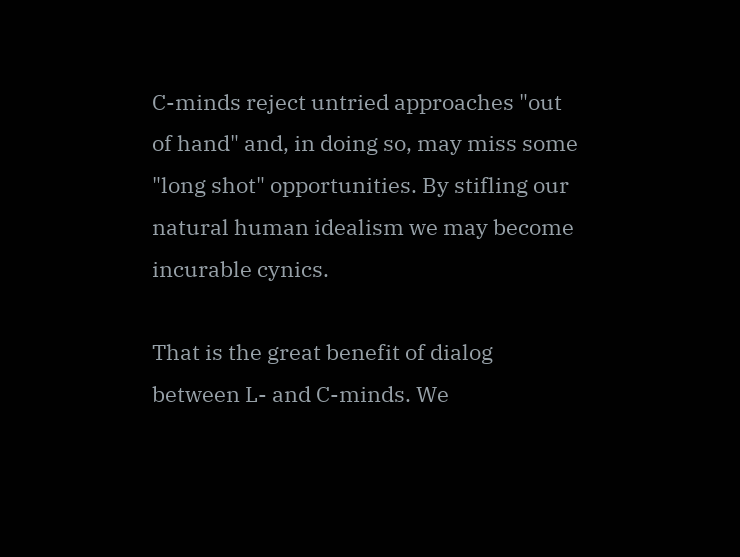C-minds reject untried approaches "out of hand" and, in doing so, may miss some "long shot" opportunities. By stifling our natural human idealism we may become incurable cynics.

That is the great benefit of dialog between L- and C-minds. We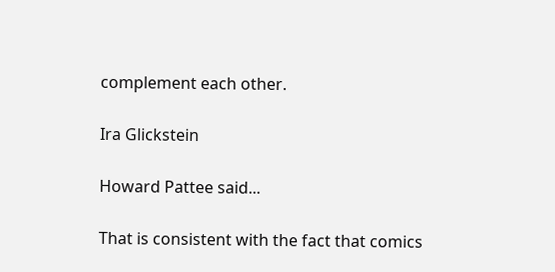complement each other.

Ira Glickstein

Howard Pattee said...

That is consistent with the fact that comics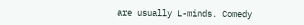are usually L-minds. Comedy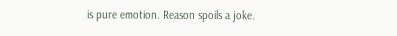is pure emotion. Reason spoils a joke.